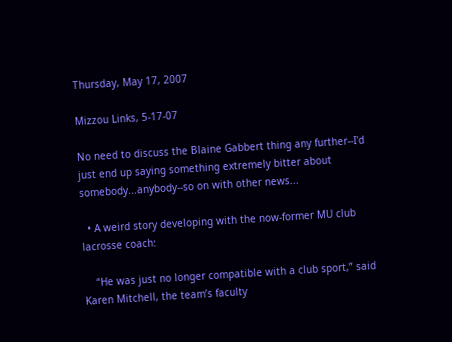Thursday, May 17, 2007

Mizzou Links, 5-17-07

No need to discuss the Blaine Gabbert thing any further--I'd just end up saying something extremely bitter about somebody...anybody--so on with other news...

  • A weird story developing with the now-former MU club lacrosse coach:

    “He was just no longer compatible with a club sport,” said Karen Mitchell, the team’s faculty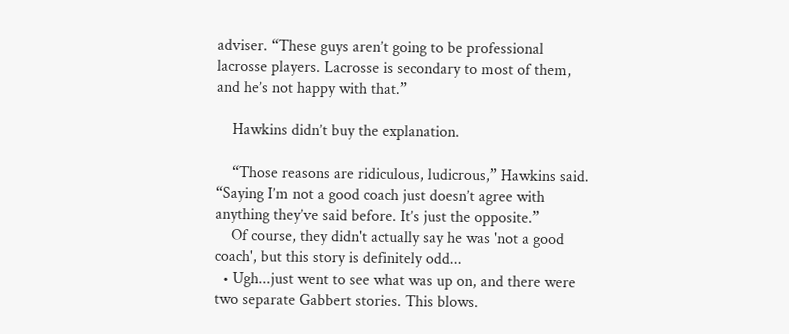adviser. “These guys aren’t going to be professional lacrosse players. Lacrosse is secondary to most of them, and he’s not happy with that.”

    Hawkins didn’t buy the explanation.

    “Those reasons are ridiculous, ludicrous,” Hawkins said. “Saying I’m not a good coach just doesn’t agree with anything they’ve said before. It’s just the opposite.”
    Of course, they didn't actually say he was 'not a good coach', but this story is definitely odd...
  • Ugh...just went to see what was up on, and there were two separate Gabbert stories. This blows.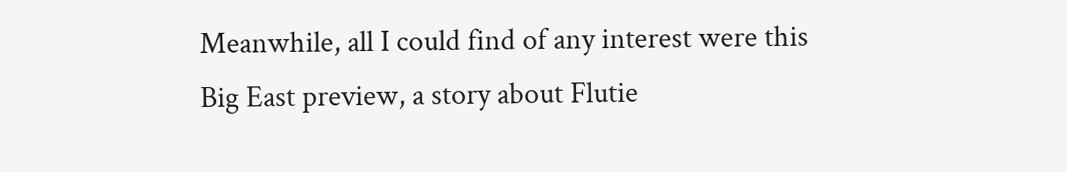Meanwhile, all I could find of any interest were this Big East preview, a story about Flutie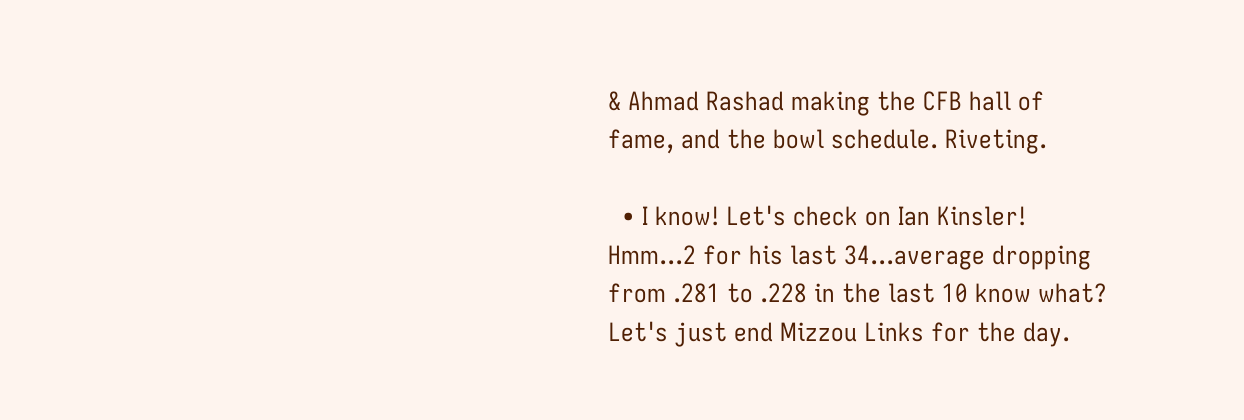& Ahmad Rashad making the CFB hall of fame, and the bowl schedule. Riveting.

  • I know! Let's check on Ian Kinsler! Hmm...2 for his last 34...average dropping from .281 to .228 in the last 10 know what? Let's just end Mizzou Links for the day.